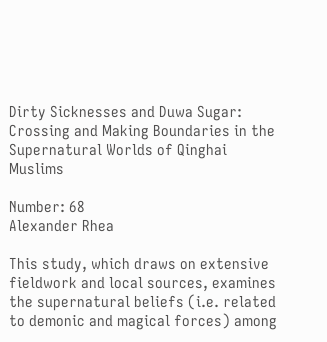Dirty Sicknesses and Duwa Sugar: Crossing and Making Boundaries in the Supernatural Worlds of Qinghai Muslims

Number: 68
Alexander Rhea

This study, which draws on extensive fieldwork and local sources, examines the supernatural beliefs (i.e. related to demonic and magical forces) among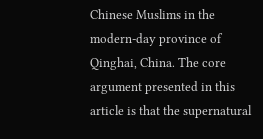Chinese Muslims in the modern-day province of Qinghai, China. The core argument presented in this article is that the supernatural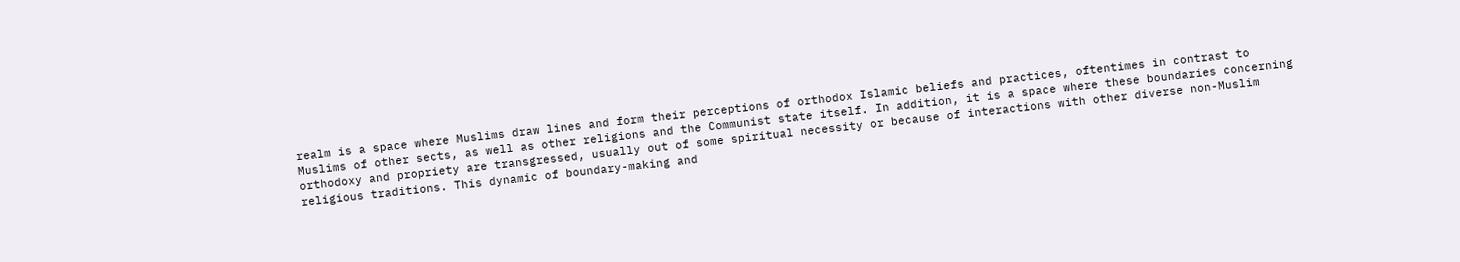realm is a space where Muslims draw lines and form their perceptions of orthodox Islamic beliefs and practices, oftentimes in contrast to Muslims of other sects, as well as other religions and the Communist state itself. In addition, it is a space where these boundaries concerning orthodoxy and propriety are transgressed, usually out of some spiritual necessity or because of interactions with other diverse non-Muslim religious traditions. This dynamic of boundary-making and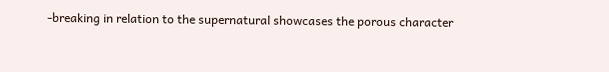-breaking in relation to the supernatural showcases the porous character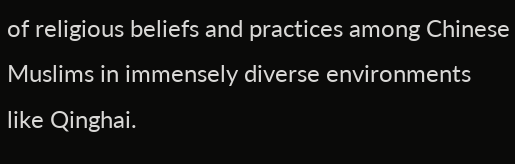of religious beliefs and practices among Chinese Muslims in immensely diverse environments like Qinghai.